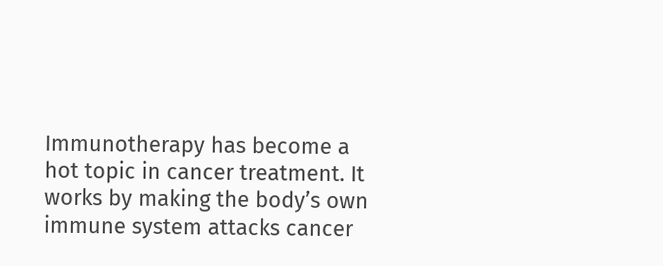Immunotherapy has become a hot topic in cancer treatment. It works by making the body’s own immune system attacks cancer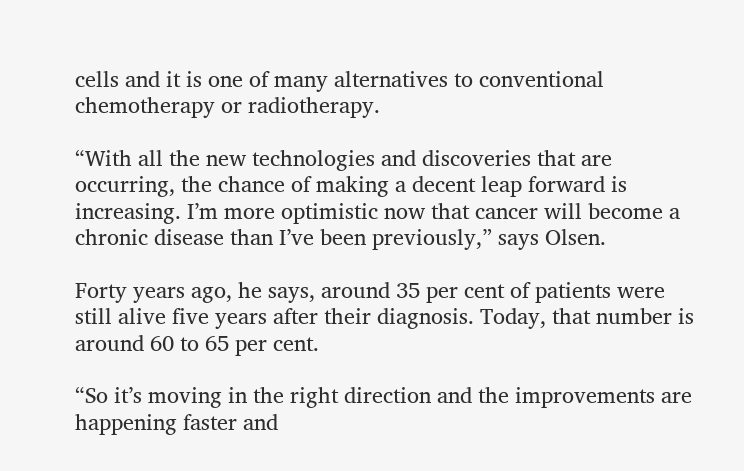cells and it is one of many alternatives to conventional chemotherapy or radiotherapy.

“With all the new technologies and discoveries that are occurring, the chance of making a decent leap forward is increasing. I’m more optimistic now that cancer will become a chronic disease than I’ve been previously,” says Olsen.

Forty years ago, he says, around 35 per cent of patients were still alive five years after their diagnosis. Today, that number is around 60 to 65 per cent.

“So it’s moving in the right direction and the improvements are happening faster and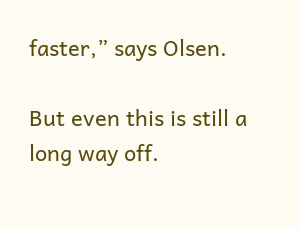faster,” says Olsen.

But even this is still a long way off.